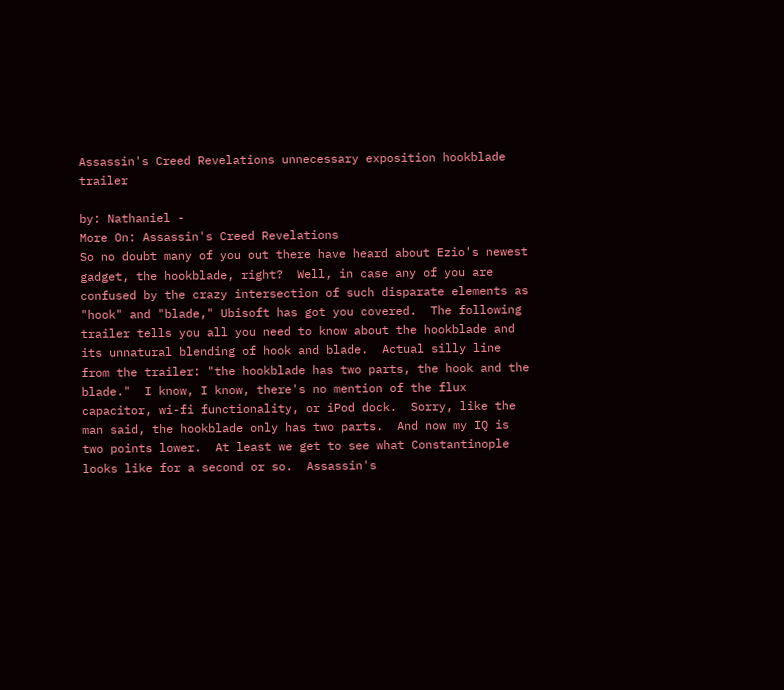Assassin's Creed Revelations unnecessary exposition hookblade trailer

by: Nathaniel -
More On: Assassin's Creed Revelations
So no doubt many of you out there have heard about Ezio's newest gadget, the hookblade, right?  Well, in case any of you are confused by the crazy intersection of such disparate elements as "hook" and "blade," Ubisoft has got you covered.  The following trailer tells you all you need to know about the hookblade and its unnatural blending of hook and blade.  Actual silly line from the trailer: "the hookblade has two parts, the hook and the blade."  I know, I know, there's no mention of the flux capacitor, wi-fi functionality, or iPod dock.  Sorry, like the man said, the hookblade only has two parts.  And now my IQ is two points lower.  At least we get to see what Constantinople looks like for a second or so.  Assassin's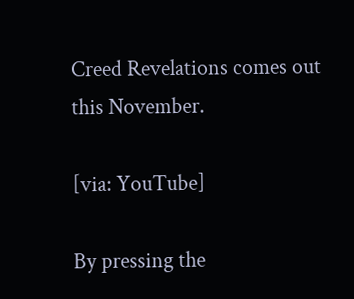Creed Revelations comes out this November.

[via: YouTube]

By pressing the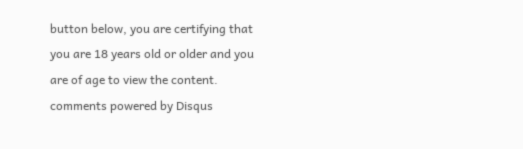button below, you are certifying that you are 18 years old or older and you are of age to view the content.
comments powered by Disqus